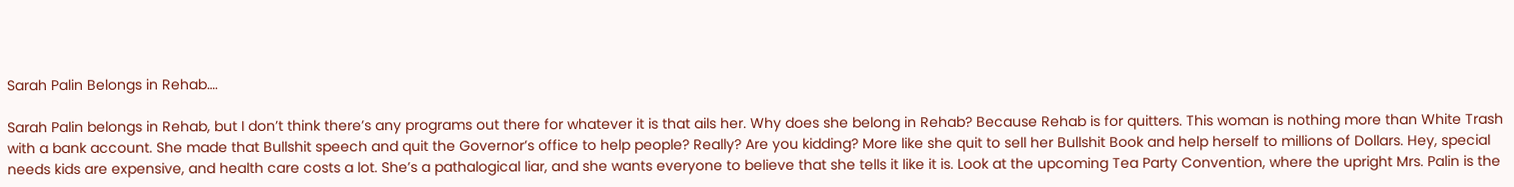Sarah Palin Belongs in Rehab….

Sarah Palin belongs in Rehab, but I don’t think there’s any programs out there for whatever it is that ails her. Why does she belong in Rehab? Because Rehab is for quitters. This woman is nothing more than White Trash with a bank account. She made that Bullshit speech and quit the Governor’s office to help people? Really? Are you kidding? More like she quit to sell her Bullshit Book and help herself to millions of Dollars. Hey, special needs kids are expensive, and health care costs a lot. She’s a pathalogical liar, and she wants everyone to believe that she tells it like it is. Look at the upcoming Tea Party Convention, where the upright Mrs. Palin is the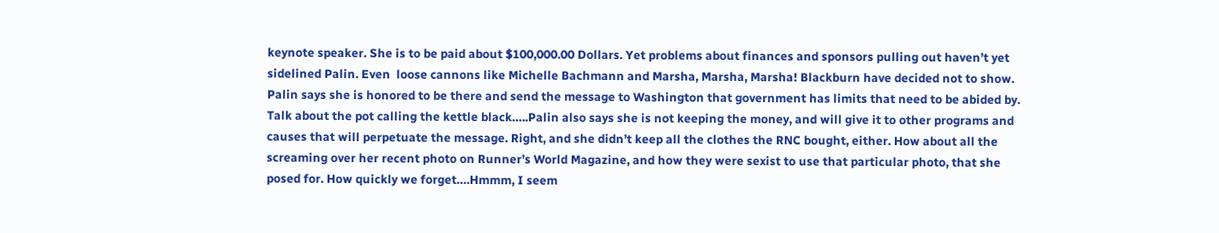keynote speaker. She is to be paid about $100,000.00 Dollars. Yet problems about finances and sponsors pulling out haven’t yet sidelined Palin. Even  loose cannons like Michelle Bachmann and Marsha, Marsha, Marsha! Blackburn have decided not to show. Palin says she is honored to be there and send the message to Washington that government has limits that need to be abided by. Talk about the pot calling the kettle black…..Palin also says she is not keeping the money, and will give it to other programs and causes that will perpetuate the message. Right, and she didn’t keep all the clothes the RNC bought, either. How about all the screaming over her recent photo on Runner’s World Magazine, and how they were sexist to use that particular photo, that she posed for. How quickly we forget….Hmmm, I seem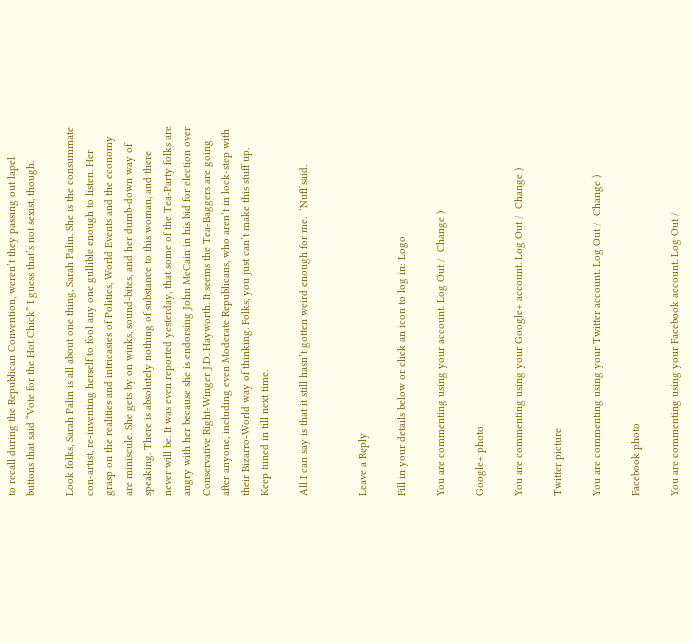to recall during the Republican Convention, weren’t they passing out lapel buttons that said “Vote for the Hot Chick” I guess that’s not sexist, though.

Look folks, Sarah Palin is all about one thing, Sarah Palin. She is the consummate con-artist, re-inventing herself to fool any one gullible enough to listen. Her grasp on the realities and intricasies of Politics, World Events and the economy are miniscule. She gets by on winks, sound-bites, and her dumb-down way of speaking. There is absolutely nothing of substance to this woman, and there never will be. It was even reported yesterday, that some of the Tea-Party folks are angry with her because she is endorsing John McCain in his bid for election over Conservative Right-Winger J.D. Hayworth. It seems the Tea-Baggers are going after anyone, including even Moderate Republicans, who aren’t in lock-step with their Bizarro-World way of thinking. Folks, you just can’t make this stuff up. Keep tuned in till next time.

All I can say is that it still hasn’t gotten weird enough for me.  ‘Nuff said.


Leave a Reply

Fill in your details below or click an icon to log in: Logo

You are commenting using your account. Log Out /  Change )

Google+ photo

You are commenting using your Google+ account. Log Out /  Change )

Twitter picture

You are commenting using your Twitter account. Log Out /  Change )

Facebook photo

You are commenting using your Facebook account. Log Out /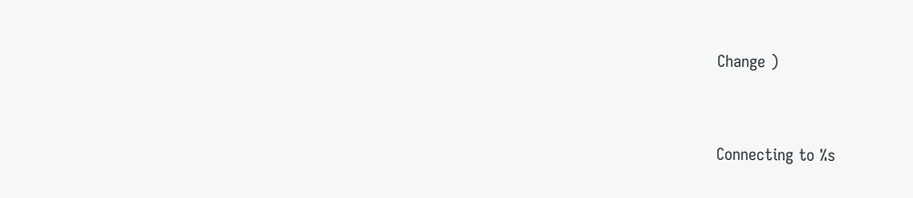Change )


Connecting to %s